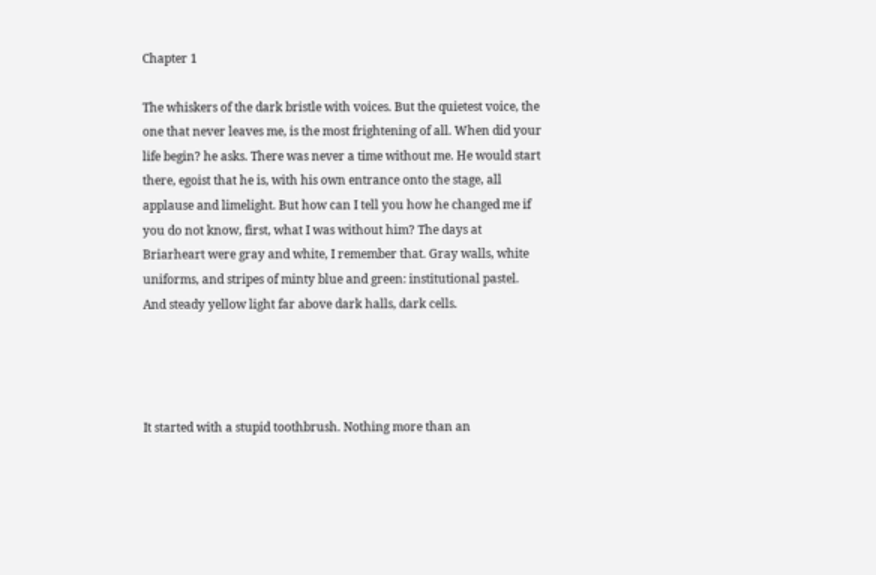Chapter 1

The whiskers of the dark bristle with voices. But the quietest voice, the one that never leaves me, is the most frightening of all. When did your life begin? he asks. There was never a time without me. He would start there, egoist that he is, with his own entrance onto the stage, all applause and limelight. But how can I tell you how he changed me if you do not know, first, what I was without him? The days at Briarheart were gray and white, I remember that. Gray walls, white uniforms, and stripes of minty blue and green: institutional pastel. And steady yellow light far above dark halls, dark cells.




It started with a stupid toothbrush. Nothing more than an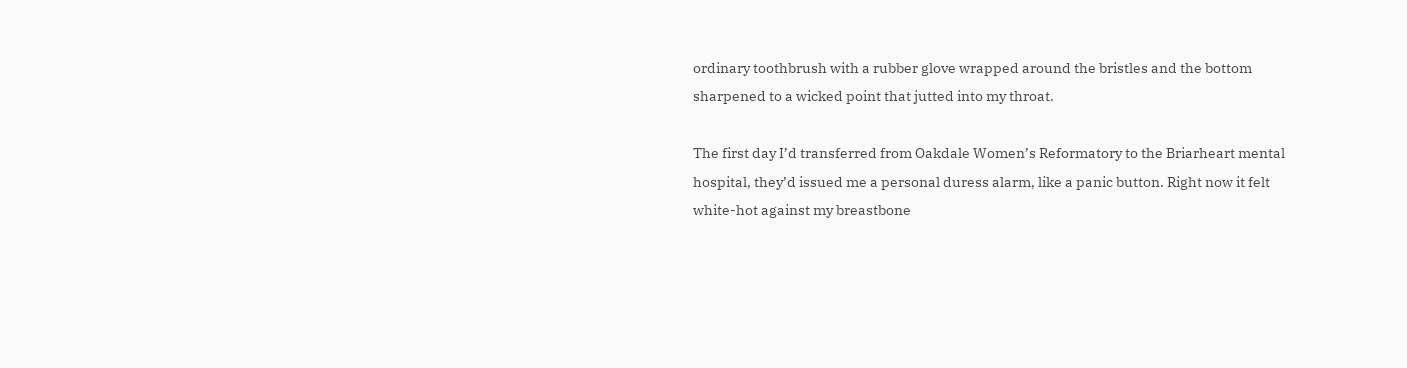ordinary toothbrush with a rubber glove wrapped around the bristles and the bottom sharpened to a wicked point that jutted into my throat.

The first day I’d transferred from Oakdale Women’s Reformatory to the Briarheart mental hospital, they’d issued me a personal duress alarm, like a panic button. Right now it felt white-hot against my breastbone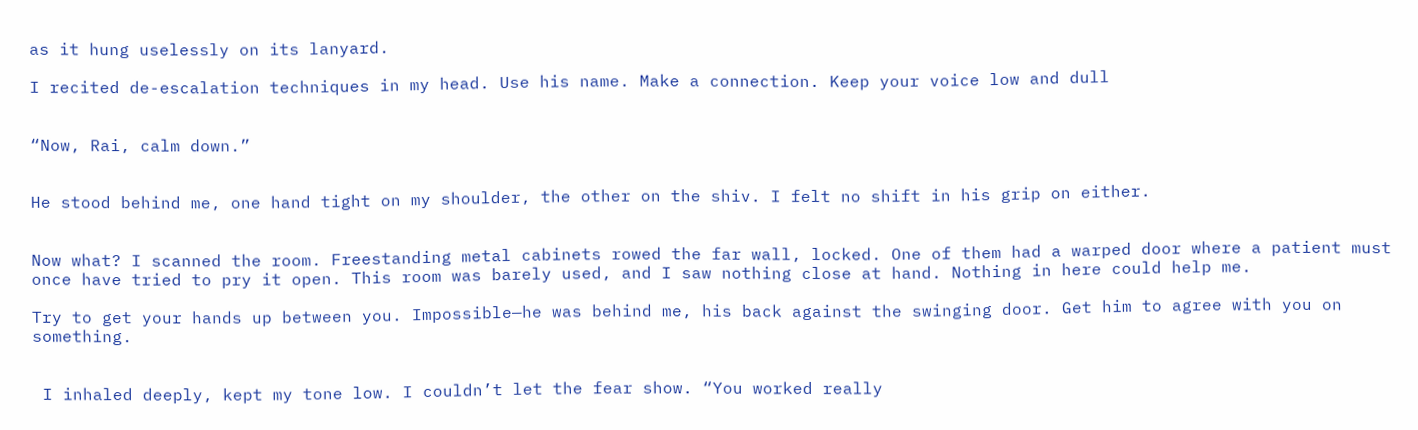as it hung uselessly on its lanyard.

I recited de-escalation techniques in my head. Use his name. Make a connection. Keep your voice low and dull


“Now, Rai, calm down.”


He stood behind me, one hand tight on my shoulder, the other on the shiv. I felt no shift in his grip on either.


Now what? I scanned the room. Freestanding metal cabinets rowed the far wall, locked. One of them had a warped door where a patient must once have tried to pry it open. This room was barely used, and I saw nothing close at hand. Nothing in here could help me.

Try to get your hands up between you. Impossible—he was behind me, his back against the swinging door. Get him to agree with you on something.


 I inhaled deeply, kept my tone low. I couldn’t let the fear show. “You worked really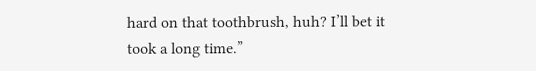hard on that toothbrush, huh? I’ll bet it took a long time.”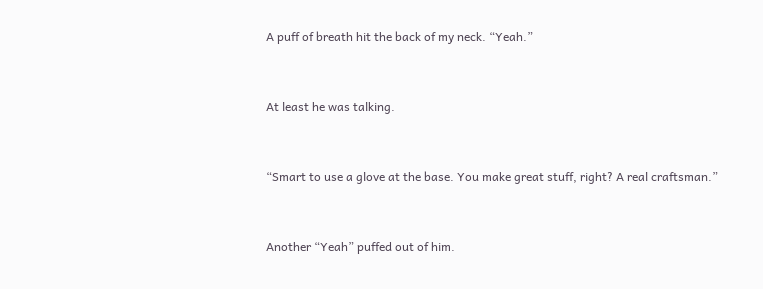A puff of breath hit the back of my neck. “Yeah.”


At least he was talking.


“Smart to use a glove at the base. You make great stuff, right? A real craftsman.”


Another “Yeah” puffed out of him.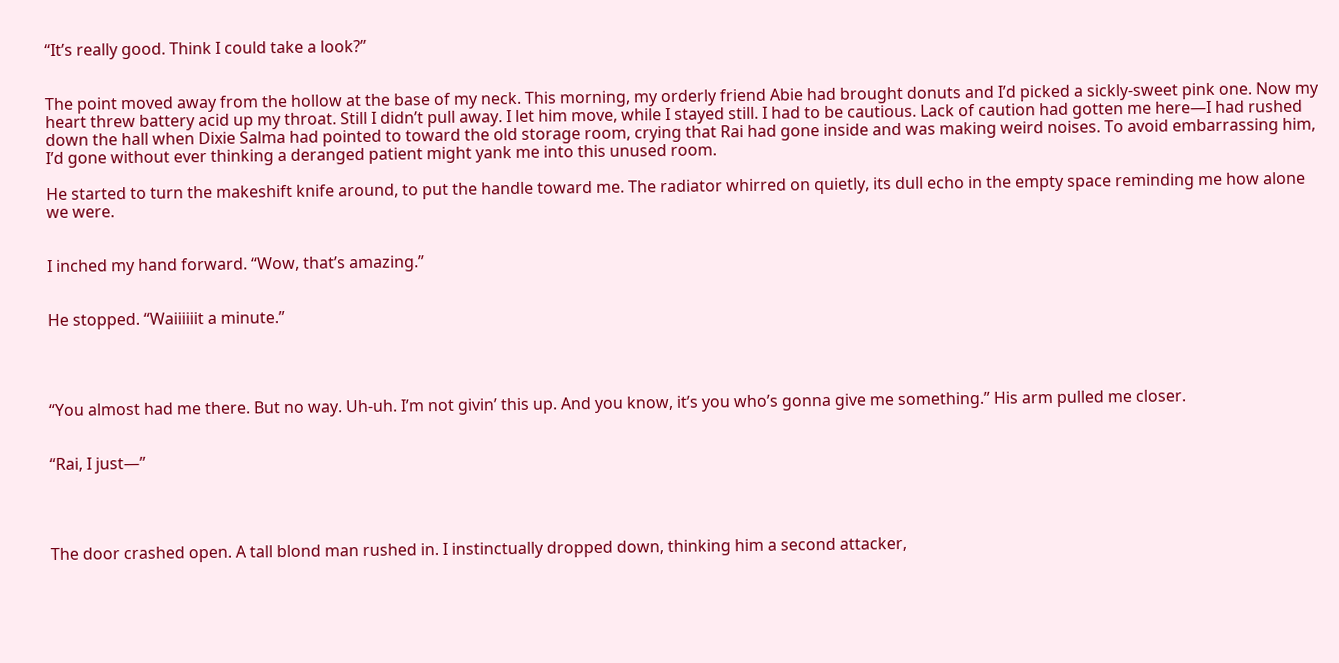“It’s really good. Think I could take a look?”


The point moved away from the hollow at the base of my neck. This morning, my orderly friend Abie had brought donuts and I’d picked a sickly-sweet pink one. Now my heart threw battery acid up my throat. Still I didn’t pull away. I let him move, while I stayed still. I had to be cautious. Lack of caution had gotten me here—I had rushed down the hall when Dixie Salma had pointed to toward the old storage room, crying that Rai had gone inside and was making weird noises. To avoid embarrassing him, I’d gone without ever thinking a deranged patient might yank me into this unused room.

He started to turn the makeshift knife around, to put the handle toward me. The radiator whirred on quietly, its dull echo in the empty space reminding me how alone we were.


I inched my hand forward. “Wow, that’s amazing.”


He stopped. “Waiiiiiit a minute.”




“You almost had me there. But no way. Uh-uh. I’m not givin’ this up. And you know, it’s you who’s gonna give me something.” His arm pulled me closer.


“Rai, I just—”




The door crashed open. A tall blond man rushed in. I instinctually dropped down, thinking him a second attacker,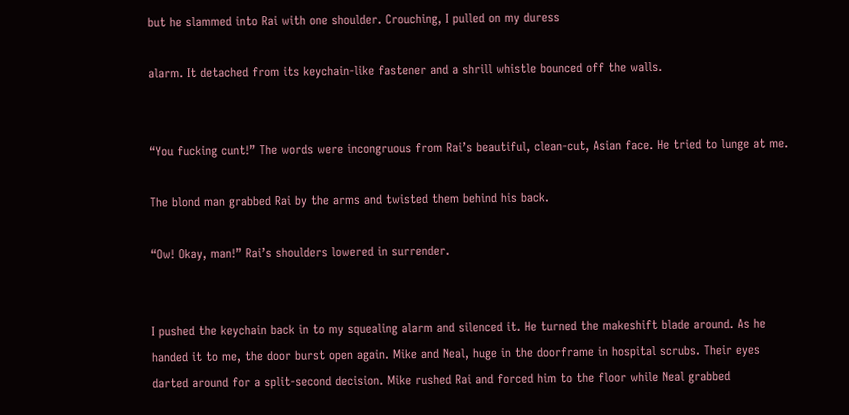but he slammed into Rai with one shoulder. Crouching, I pulled on my duress

alarm. It detached from its keychain-like fastener and a shrill whistle bounced off the walls.


“You fucking cunt!” The words were incongruous from Rai’s beautiful, clean-cut, Asian face. He tried to lunge at me.

The blond man grabbed Rai by the arms and twisted them behind his back.

“Ow! Okay, man!” Rai’s shoulders lowered in surrender.


I pushed the keychain back in to my squealing alarm and silenced it. He turned the makeshift blade around. As he handed it to me, the door burst open again. Mike and Neal, huge in the doorframe in hospital scrubs. Their eyes darted around for a split-second decision. Mike rushed Rai and forced him to the floor while Neal grabbed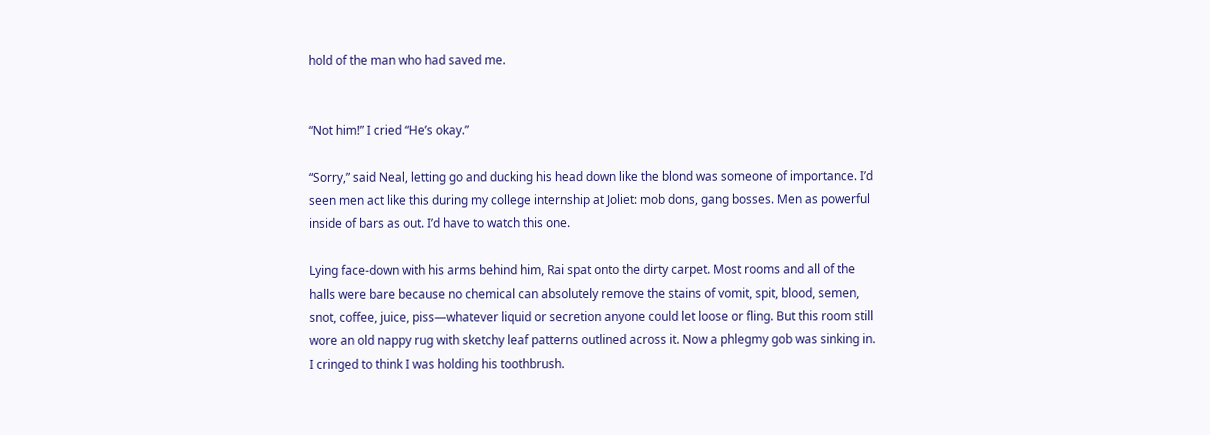hold of the man who had saved me.


“Not him!” I cried “He’s okay.”

“Sorry,” said Neal, letting go and ducking his head down like the blond was someone of importance. I’d seen men act like this during my college internship at Joliet: mob dons, gang bosses. Men as powerful inside of bars as out. I’d have to watch this one.

Lying face-down with his arms behind him, Rai spat onto the dirty carpet. Most rooms and all of the halls were bare because no chemical can absolutely remove the stains of vomit, spit, blood, semen, snot, coffee, juice, piss—whatever liquid or secretion anyone could let loose or fling. But this room still wore an old nappy rug with sketchy leaf patterns outlined across it. Now a phlegmy gob was sinking in. I cringed to think I was holding his toothbrush.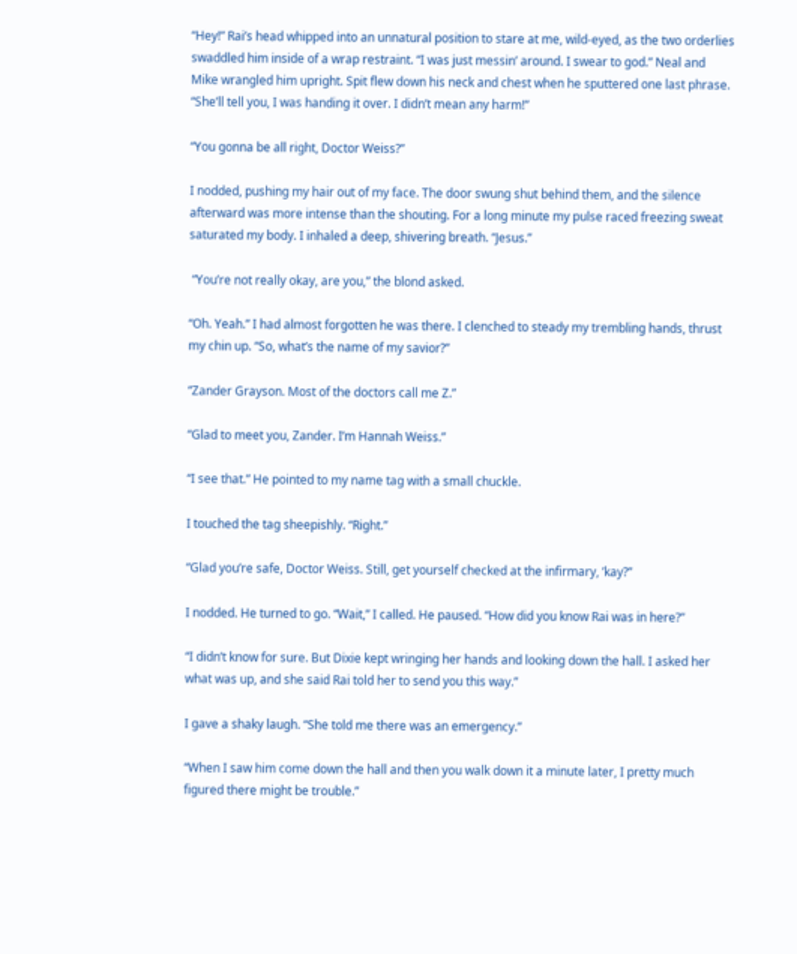“Hey!” Rai’s head whipped into an unnatural position to stare at me, wild-eyed, as the two orderlies swaddled him inside of a wrap restraint. “I was just messin’ around. I swear to god.” Neal and Mike wrangled him upright. Spit flew down his neck and chest when he sputtered one last phrase. “She’ll tell you, I was handing it over. I didn’t mean any harm!”

“You gonna be all right, Doctor Weiss?”

I nodded, pushing my hair out of my face. The door swung shut behind them, and the silence afterward was more intense than the shouting. For a long minute my pulse raced freezing sweat saturated my body. I inhaled a deep, shivering breath. “Jesus.”

 “You’re not really okay, are you,” the blond asked.

“Oh. Yeah.” I had almost forgotten he was there. I clenched to steady my trembling hands, thrust my chin up. “So, what’s the name of my savior?”

“Zander Grayson. Most of the doctors call me Z.”

“Glad to meet you, Zander. I’m Hannah Weiss.”

“I see that.” He pointed to my name tag with a small chuckle.

I touched the tag sheepishly. “Right.”

“Glad you’re safe, Doctor Weiss. Still, get yourself checked at the infirmary, ’kay?”

I nodded. He turned to go. “Wait,” I called. He paused. “How did you know Rai was in here?”

“I didn’t know for sure. But Dixie kept wringing her hands and looking down the hall. I asked her what was up, and she said Rai told her to send you this way.”

I gave a shaky laugh. “She told me there was an emergency.”

“When I saw him come down the hall and then you walk down it a minute later, I pretty much figured there might be trouble.”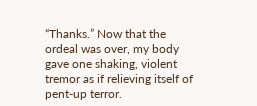“Thanks.” Now that the ordeal was over, my body gave one shaking, violent tremor as if relieving itself of pent-up terror.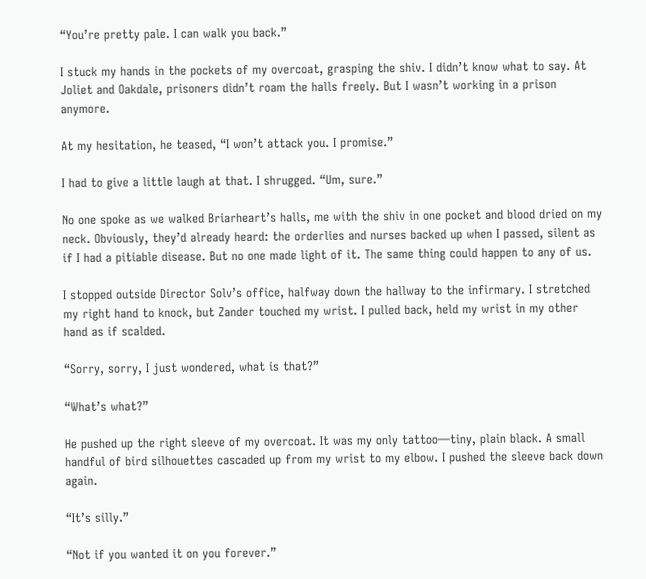“You’re pretty pale. I can walk you back.”

I stuck my hands in the pockets of my overcoat, grasping the shiv. I didn’t know what to say. At Joliet and Oakdale, prisoners didn’t roam the halls freely. But I wasn’t working in a prison anymore.

At my hesitation, he teased, “I won’t attack you. I promise.”

I had to give a little laugh at that. I shrugged. “Um, sure.”

No one spoke as we walked Briarheart’s halls, me with the shiv in one pocket and blood dried on my neck. Obviously, they’d already heard: the orderlies and nurses backed up when I passed, silent as if I had a pitiable disease. But no one made light of it. The same thing could happen to any of us.

I stopped outside Director Solv’s office, halfway down the hallway to the infirmary. I stretched my right hand to knock, but Zander touched my wrist. I pulled back, held my wrist in my other hand as if scalded.

“Sorry, sorry, I just wondered, what is that?”

“What’s what?”

He pushed up the right sleeve of my overcoat. It was my only tattoo—tiny, plain black. A small handful of bird silhouettes cascaded up from my wrist to my elbow. I pushed the sleeve back down again.

“It’s silly.”

“Not if you wanted it on you forever.”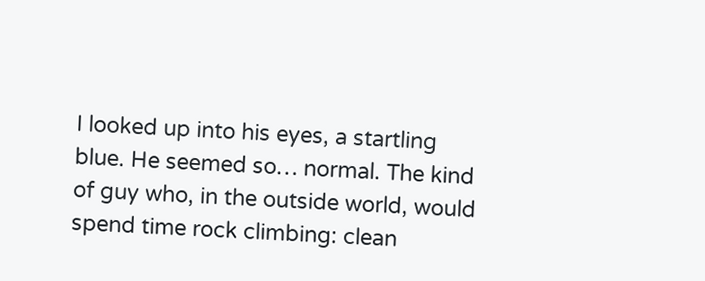I looked up into his eyes, a startling blue. He seemed so… normal. The kind of guy who, in the outside world, would spend time rock climbing: clean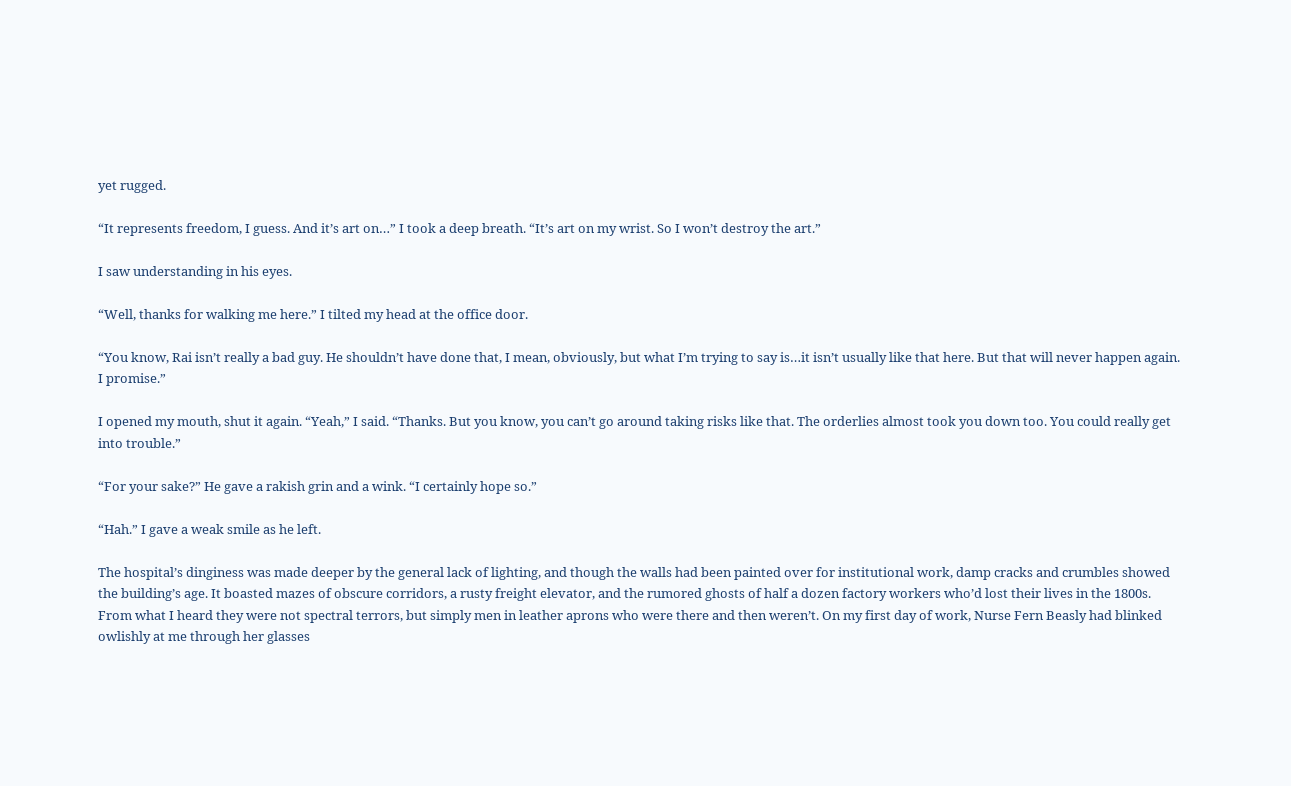yet rugged.

“It represents freedom, I guess. And it’s art on…” I took a deep breath. “It’s art on my wrist. So I won’t destroy the art.”

I saw understanding in his eyes.

“Well, thanks for walking me here.” I tilted my head at the office door.

“You know, Rai isn’t really a bad guy. He shouldn’t have done that, I mean, obviously, but what I’m trying to say is…it isn’t usually like that here. But that will never happen again. I promise.”

I opened my mouth, shut it again. “Yeah,” I said. “Thanks. But you know, you can’t go around taking risks like that. The orderlies almost took you down too. You could really get into trouble.”

“For your sake?” He gave a rakish grin and a wink. “I certainly hope so.”

“Hah.” I gave a weak smile as he left.

The hospital’s dinginess was made deeper by the general lack of lighting, and though the walls had been painted over for institutional work, damp cracks and crumbles showed the building’s age. It boasted mazes of obscure corridors, a rusty freight elevator, and the rumored ghosts of half a dozen factory workers who’d lost their lives in the 1800s. From what I heard they were not spectral terrors, but simply men in leather aprons who were there and then weren’t. On my first day of work, Nurse Fern Beasly had blinked owlishly at me through her glasses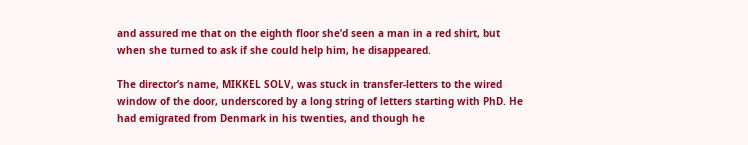and assured me that on the eighth floor she’d seen a man in a red shirt, but when she turned to ask if she could help him, he disappeared.

The director’s name, MIKKEL SOLV, was stuck in transfer-letters to the wired window of the door, underscored by a long string of letters starting with PhD. He had emigrated from Denmark in his twenties, and though he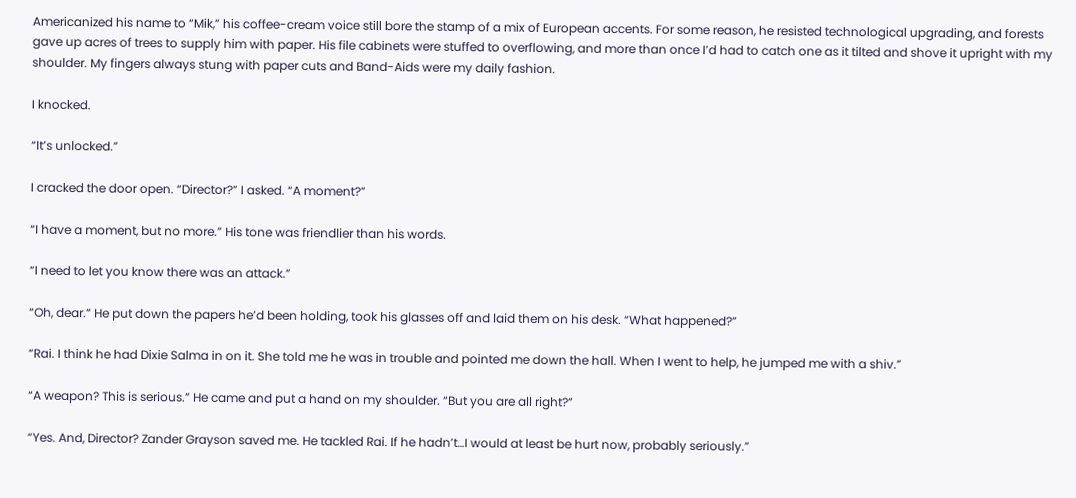Americanized his name to “Mik,” his coffee-cream voice still bore the stamp of a mix of European accents. For some reason, he resisted technological upgrading, and forests gave up acres of trees to supply him with paper. His file cabinets were stuffed to overflowing, and more than once I’d had to catch one as it tilted and shove it upright with my shoulder. My fingers always stung with paper cuts and Band-Aids were my daily fashion.

I knocked.

“It’s unlocked.”

I cracked the door open. “Director?” I asked. “A moment?”

“I have a moment, but no more.” His tone was friendlier than his words.

“I need to let you know there was an attack.”

“Oh, dear.” He put down the papers he’d been holding, took his glasses off and laid them on his desk. “What happened?”

“Rai. I think he had Dixie Salma in on it. She told me he was in trouble and pointed me down the hall. When I went to help, he jumped me with a shiv.”

“A weapon? This is serious.” He came and put a hand on my shoulder. “But you are all right?”

“Yes. And, Director? Zander Grayson saved me. He tackled Rai. If he hadn’t…I would at least be hurt now, probably seriously.”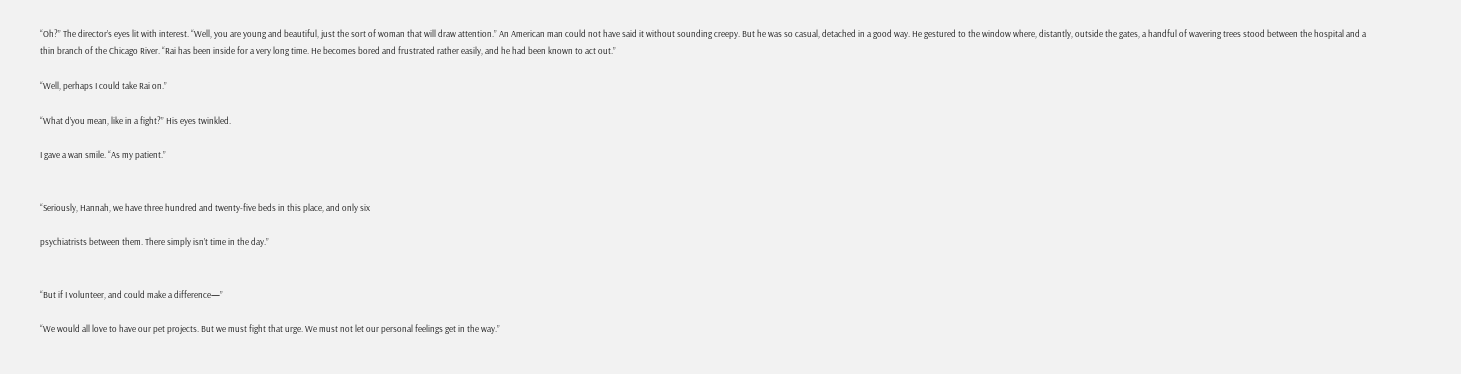“Oh?” The director’s eyes lit with interest. “Well, you are young and beautiful, just the sort of woman that will draw attention.” An American man could not have said it without sounding creepy. But he was so casual, detached in a good way. He gestured to the window where, distantly, outside the gates, a handful of wavering trees stood between the hospital and a thin branch of the Chicago River. “Rai has been inside for a very long time. He becomes bored and frustrated rather easily, and he had been known to act out.”

“Well, perhaps I could take Rai on.”

“What d’you mean, like in a fight?” His eyes twinkled.

I gave a wan smile. “As my patient.”


“Seriously, Hannah, we have three hundred and twenty-five beds in this place, and only six

psychiatrists between them. There simply isn’t time in the day.”


“But if I volunteer, and could make a difference—”

“We would all love to have our pet projects. But we must fight that urge. We must not let our personal feelings get in the way.”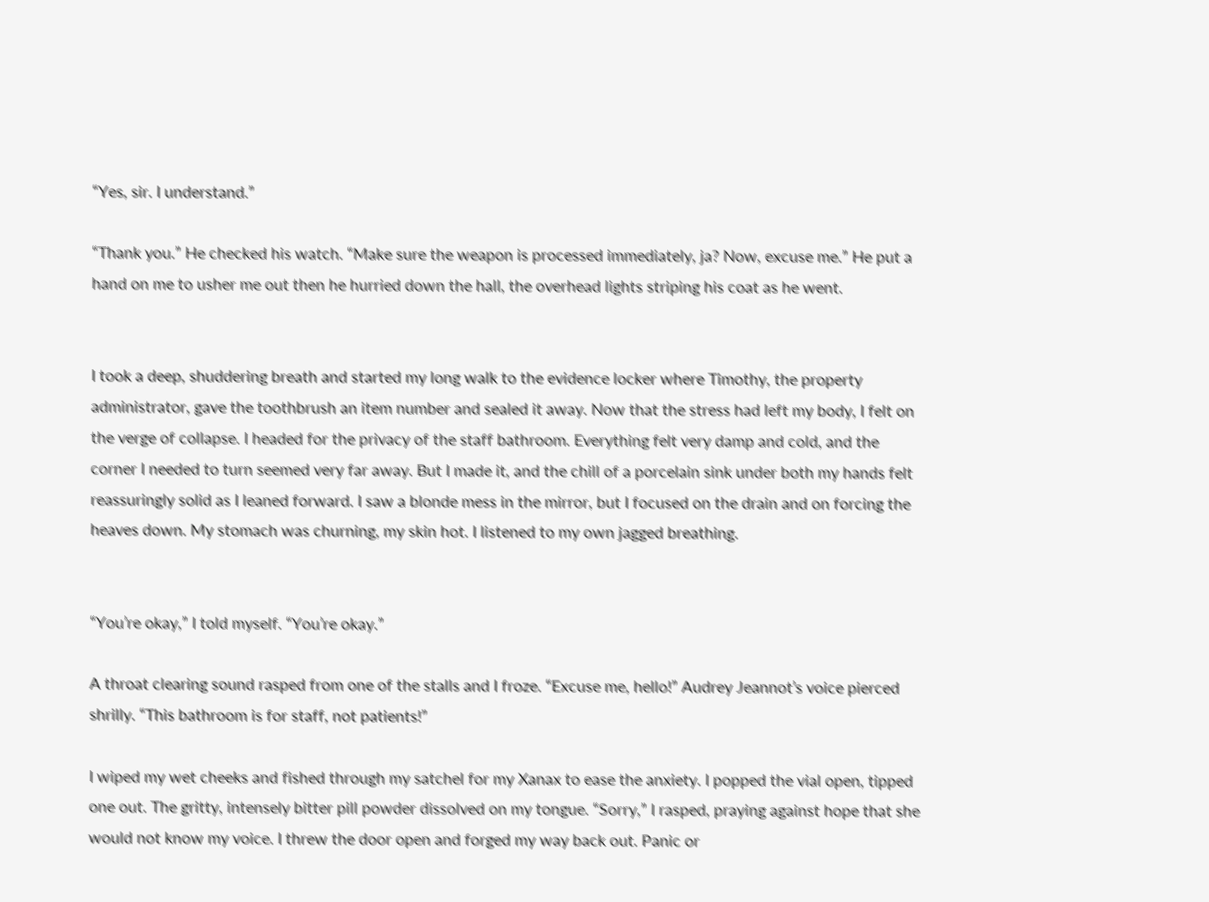“Yes, sir. I understand.”

“Thank you.” He checked his watch. “Make sure the weapon is processed immediately, ja? Now, excuse me.” He put a hand on me to usher me out then he hurried down the hall, the overhead lights striping his coat as he went.


I took a deep, shuddering breath and started my long walk to the evidence locker where Timothy, the property administrator, gave the toothbrush an item number and sealed it away. Now that the stress had left my body, I felt on the verge of collapse. I headed for the privacy of the staff bathroom. Everything felt very damp and cold, and the corner I needed to turn seemed very far away. But I made it, and the chill of a porcelain sink under both my hands felt reassuringly solid as I leaned forward. I saw a blonde mess in the mirror, but I focused on the drain and on forcing the heaves down. My stomach was churning, my skin hot. I listened to my own jagged breathing.


“You’re okay,” I told myself. “You’re okay.”

A throat clearing sound rasped from one of the stalls and I froze. “Excuse me, hello!” Audrey Jeannot’s voice pierced shrilly. “This bathroom is for staff, not patients!”

I wiped my wet cheeks and fished through my satchel for my Xanax to ease the anxiety. I popped the vial open, tipped one out. The gritty, intensely bitter pill powder dissolved on my tongue. “Sorry,” I rasped, praying against hope that she would not know my voice. I threw the door open and forged my way back out. Panic or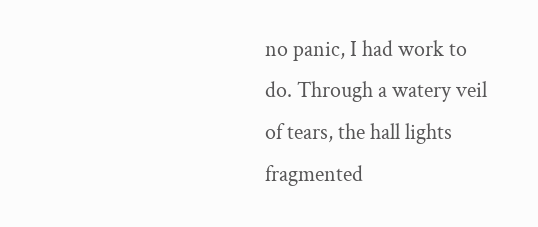no panic, I had work to do. Through a watery veil of tears, the hall lights fragmented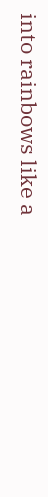into rainbows like a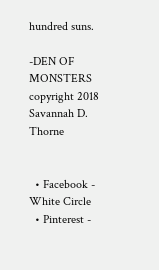hundred suns.

-DEN OF MONSTERS copyright 2018 Savannah D. Thorne


  • Facebook - White Circle
  • Pinterest -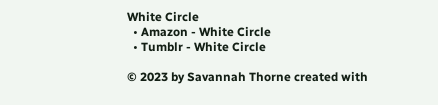White Circle
  • Amazon - White Circle
  • Tumblr - White Circle

© 2023 by Savannah Thorne created with